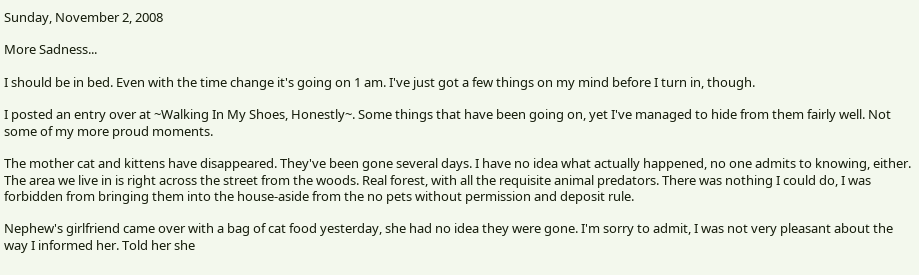Sunday, November 2, 2008

More Sadness...

I should be in bed. Even with the time change it's going on 1 am. I've just got a few things on my mind before I turn in, though.

I posted an entry over at ~Walking In My Shoes, Honestly~. Some things that have been going on, yet I've managed to hide from them fairly well. Not some of my more proud moments.

The mother cat and kittens have disappeared. They've been gone several days. I have no idea what actually happened, no one admits to knowing, either. The area we live in is right across the street from the woods. Real forest, with all the requisite animal predators. There was nothing I could do, I was forbidden from bringing them into the house-aside from the no pets without permission and deposit rule.

Nephew's girlfriend came over with a bag of cat food yesterday, she had no idea they were gone. I'm sorry to admit, I was not very pleasant about the way I informed her. Told her she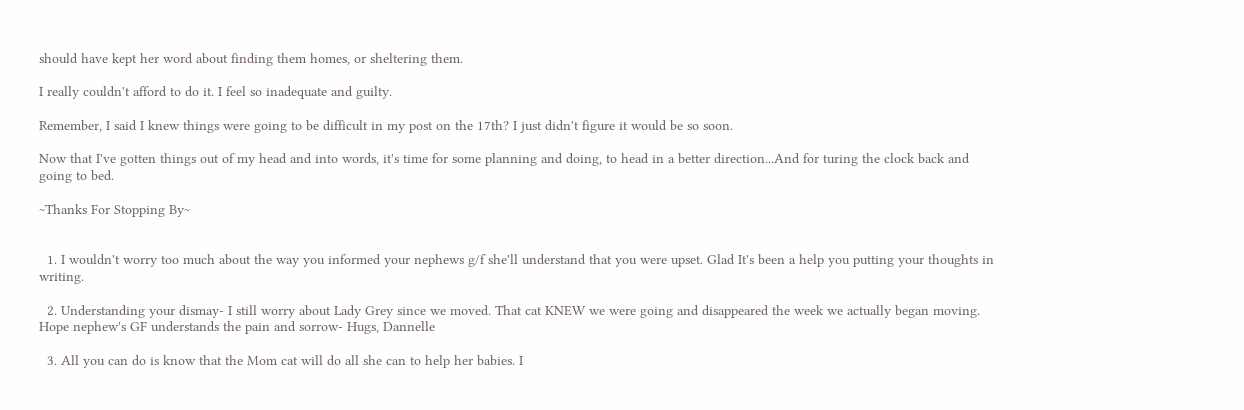should have kept her word about finding them homes, or sheltering them.

I really couldn't afford to do it. I feel so inadequate and guilty.

Remember, I said I knew things were going to be difficult in my post on the 17th? I just didn't figure it would be so soon.

Now that I've gotten things out of my head and into words, it's time for some planning and doing, to head in a better direction...And for turing the clock back and going to bed.

~Thanks For Stopping By~


  1. I wouldn't worry too much about the way you informed your nephews g/f she'll understand that you were upset. Glad It's been a help you putting your thoughts in writing.

  2. Understanding your dismay- I still worry about Lady Grey since we moved. That cat KNEW we were going and disappeared the week we actually began moving. Hope nephew's GF understands the pain and sorrow- Hugs, Dannelle

  3. All you can do is know that the Mom cat will do all she can to help her babies. I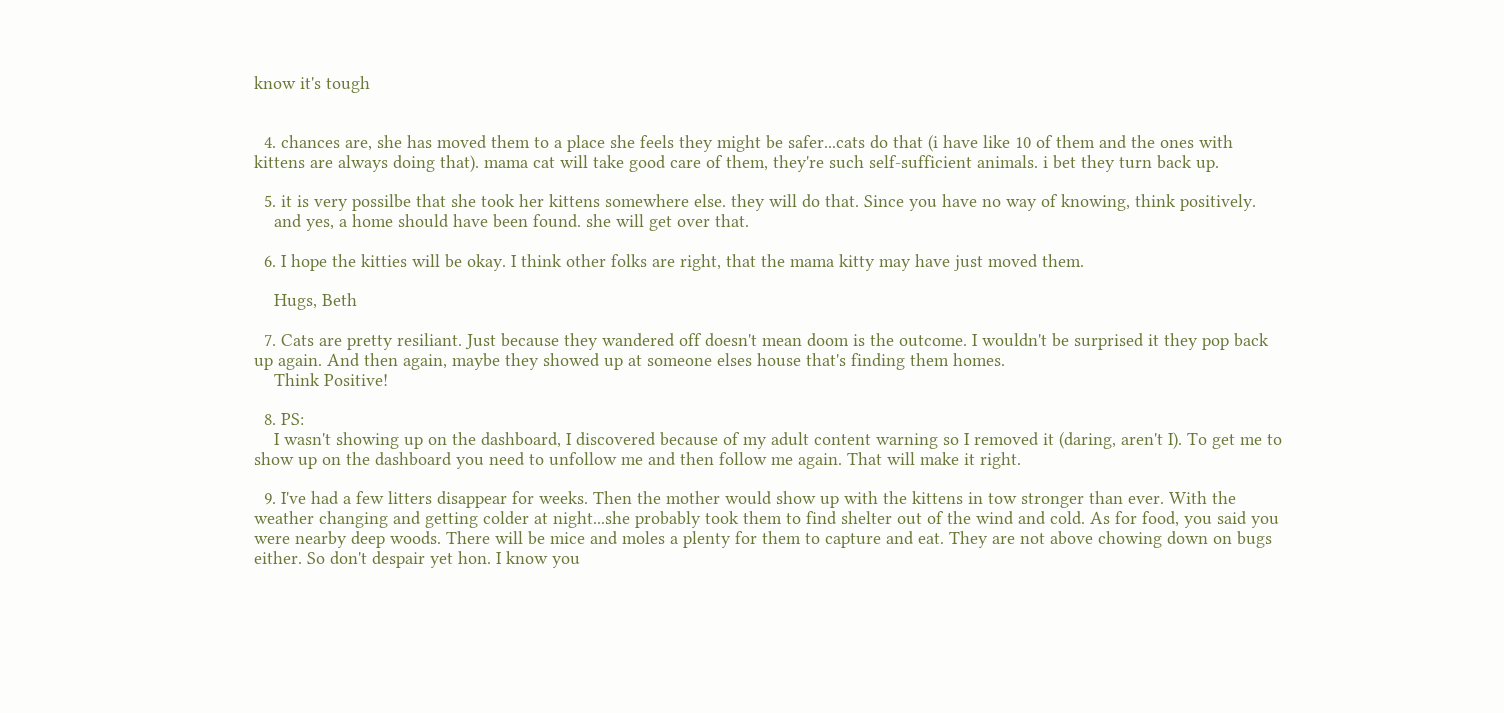know it's tough


  4. chances are, she has moved them to a place she feels they might be safer...cats do that (i have like 10 of them and the ones with kittens are always doing that). mama cat will take good care of them, they're such self-sufficient animals. i bet they turn back up.

  5. it is very possilbe that she took her kittens somewhere else. they will do that. Since you have no way of knowing, think positively.
    and yes, a home should have been found. she will get over that.

  6. I hope the kitties will be okay. I think other folks are right, that the mama kitty may have just moved them.

    Hugs, Beth

  7. Cats are pretty resiliant. Just because they wandered off doesn't mean doom is the outcome. I wouldn't be surprised it they pop back up again. And then again, maybe they showed up at someone elses house that's finding them homes.
    Think Positive!

  8. PS:
    I wasn't showing up on the dashboard, I discovered because of my adult content warning so I removed it (daring, aren't I). To get me to show up on the dashboard you need to unfollow me and then follow me again. That will make it right.

  9. I've had a few litters disappear for weeks. Then the mother would show up with the kittens in tow stronger than ever. With the weather changing and getting colder at night...she probably took them to find shelter out of the wind and cold. As for food, you said you were nearby deep woods. There will be mice and moles a plenty for them to capture and eat. They are not above chowing down on bugs either. So don't despair yet hon. I know you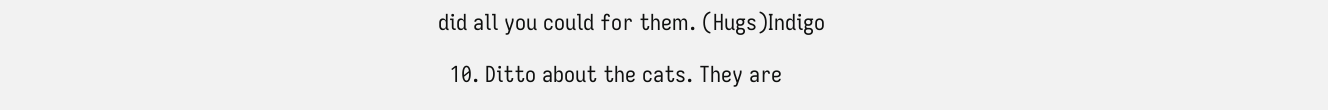did all you could for them. (Hugs)Indigo

  10. Ditto about the cats. They are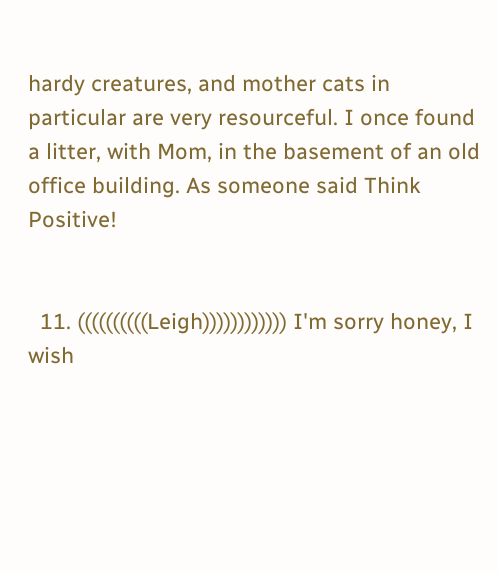hardy creatures, and mother cats in particular are very resourceful. I once found a litter, with Mom, in the basement of an old office building. As someone said Think Positive!


  11. ((((((((((Leigh)))))))))))) I'm sorry honey, I wish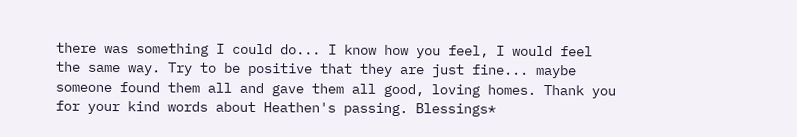there was something I could do... I know how you feel, I would feel the same way. Try to be positive that they are just fine... maybe someone found them all and gave them all good, loving homes. Thank you for your kind words about Heathen's passing. Blessings*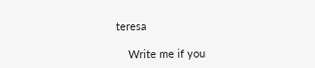teresa

    Write me if you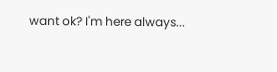want ok? I'm here always...